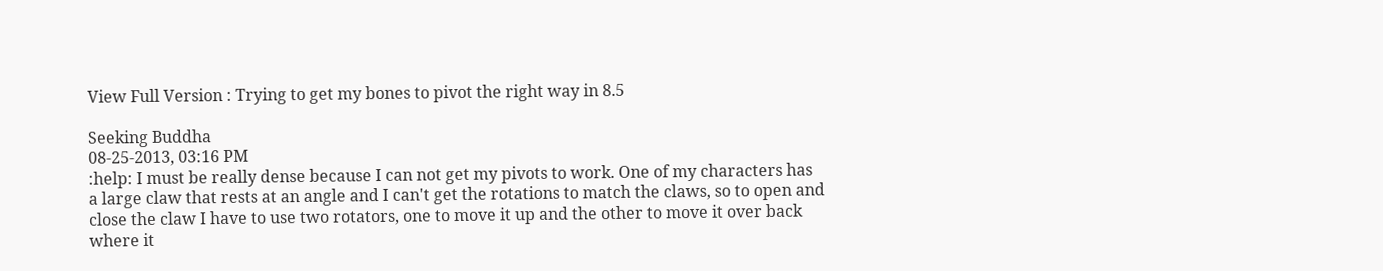View Full Version : Trying to get my bones to pivot the right way in 8.5

Seeking Buddha
08-25-2013, 03:16 PM
:help: I must be really dense because I can not get my pivots to work. One of my characters has a large claw that rests at an angle and I can't get the rotations to match the claws, so to open and close the claw I have to use two rotators, one to move it up and the other to move it over back where it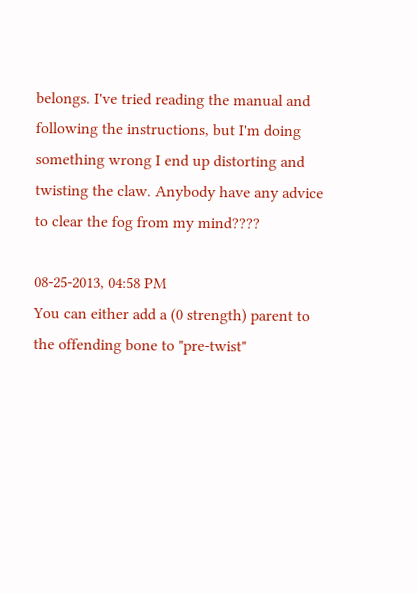belongs. I've tried reading the manual and following the instructions, but I'm doing something wrong I end up distorting and twisting the claw. Anybody have any advice to clear the fog from my mind????

08-25-2013, 04:58 PM
You can either add a (0 strength) parent to the offending bone to "pre-twist"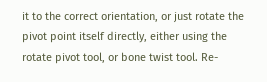it to the correct orientation, or just rotate the pivot point itself directly, either using the rotate pivot tool, or bone twist tool. Re-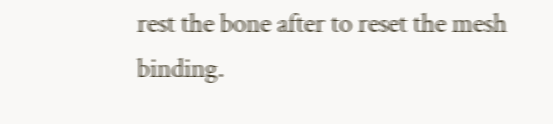rest the bone after to reset the mesh binding.